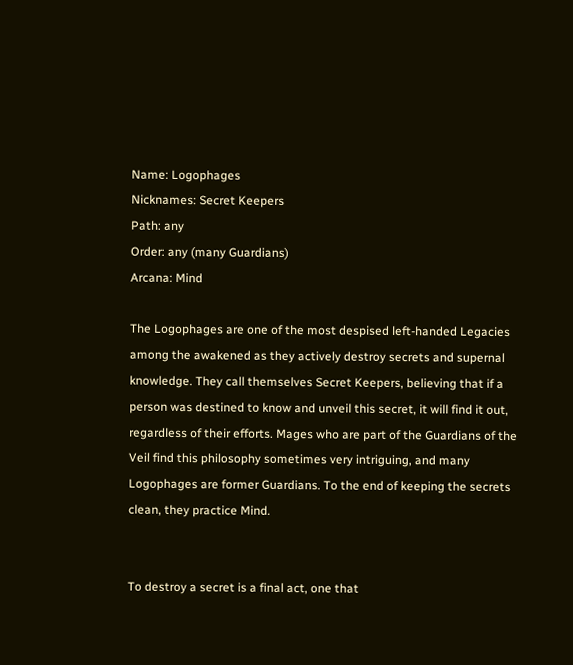Name: Logophages
Nicknames: Secret Keepers
Path: any
Order: any (many Guardians)
Arcana: Mind

The Logophages are one of the most despised left-handed Legacies among the awakened as they actively destroy secrets and supernal knowledge. They call themselves Secret Keepers, believing that if a person was destined to know and unveil this secret, it will find it out, regardless of their efforts. Mages who are part of the Guardians of the Veil find this philosophy sometimes very intriguing, and many Logophages are former Guardians. To the end of keeping the secrets clean, they practice Mind.


To destroy a secret is a final act, one that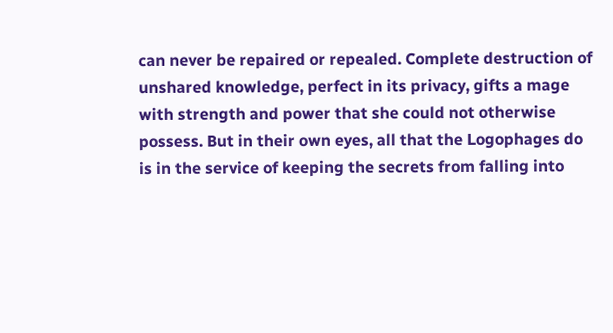can never be repaired or repealed. Complete destruction of unshared knowledge, perfect in its privacy, gifts a mage with strength and power that she could not otherwise possess. But in their own eyes, all that the Logophages do is in the service of keeping the secrets from falling into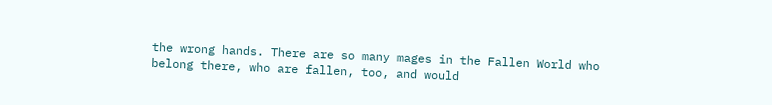the wrong hands. There are so many mages in the Fallen World who belong there, who are fallen, too, and would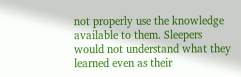not properly use the knowledge available to them. Sleepers would not understand what they learned even as their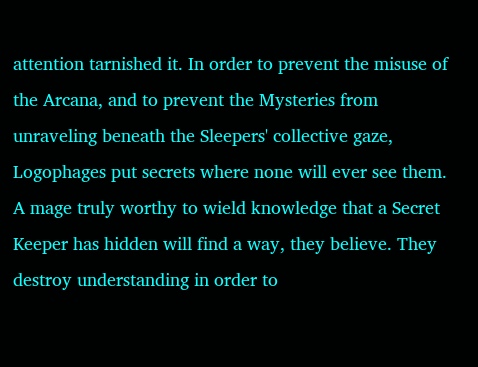attention tarnished it. In order to prevent the misuse of the Arcana, and to prevent the Mysteries from unraveling beneath the Sleepers' collective gaze, Logophages put secrets where none will ever see them. A mage truly worthy to wield knowledge that a Secret Keeper has hidden will find a way, they believe. They destroy understanding in order to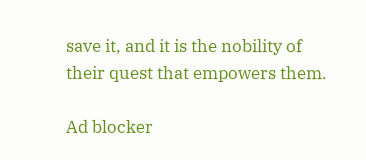save it, and it is the nobility of their quest that empowers them.

Ad blocker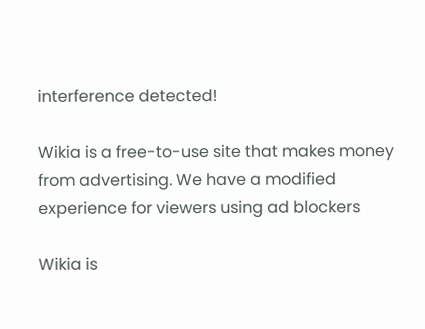interference detected!

Wikia is a free-to-use site that makes money from advertising. We have a modified experience for viewers using ad blockers

Wikia is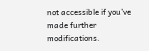not accessible if you’ve made further modifications.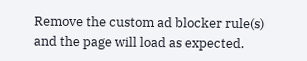Remove the custom ad blocker rule(s) and the page will load as expected.